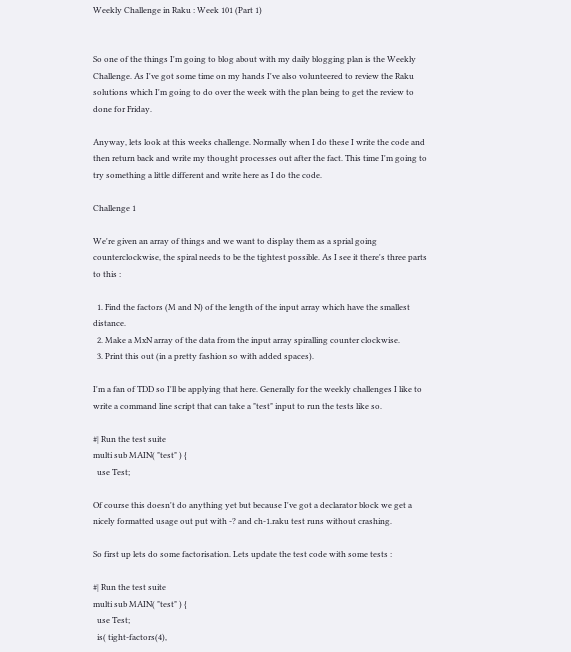Weekly Challenge in Raku : Week 101 (Part 1)


So one of the things I'm going to blog about with my daily blogging plan is the Weekly Challenge. As I've got some time on my hands I've also volunteered to review the Raku solutions which I'm going to do over the week with the plan being to get the review to done for Friday.

Anyway, lets look at this weeks challenge. Normally when I do these I write the code and then return back and write my thought processes out after the fact. This time I'm going to try something a little different and write here as I do the code.

Challenge 1

We're given an array of things and we want to display them as a sprial going counterclockwise, the spiral needs to be the tightest possible. As I see it there's three parts to this :

  1. Find the factors (M and N) of the length of the input array which have the smallest distance.
  2. Make a MxN array of the data from the input array spiralling counter clockwise.
  3. Print this out (in a pretty fashion so with added spaces).

I'm a fan of TDD so I'll be applying that here. Generally for the weekly challenges I like to write a command line script that can take a "test" input to run the tests like so.

#| Run the test suite
multi sub MAIN( "test" ) {
  use Test;

Of course this doesn't do anything yet but because I've got a declarator block we get a nicely formatted usage out put with -? and ch-1.raku test runs without crashing.

So first up lets do some factorisation. Lets update the test code with some tests :

#| Run the test suite
multi sub MAIN( "test" ) {
  use Test;
  is( tight-factors(4),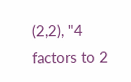(2,2), "4 factors to 2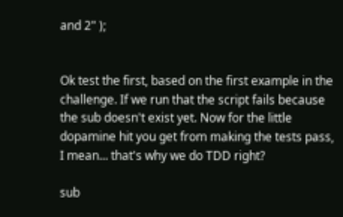and 2" );


Ok test the first, based on the first example in the challenge. If we run that the script fails because the sub doesn't exist yet. Now for the little dopamine hit you get from making the tests pass, I mean... that's why we do TDD right?

sub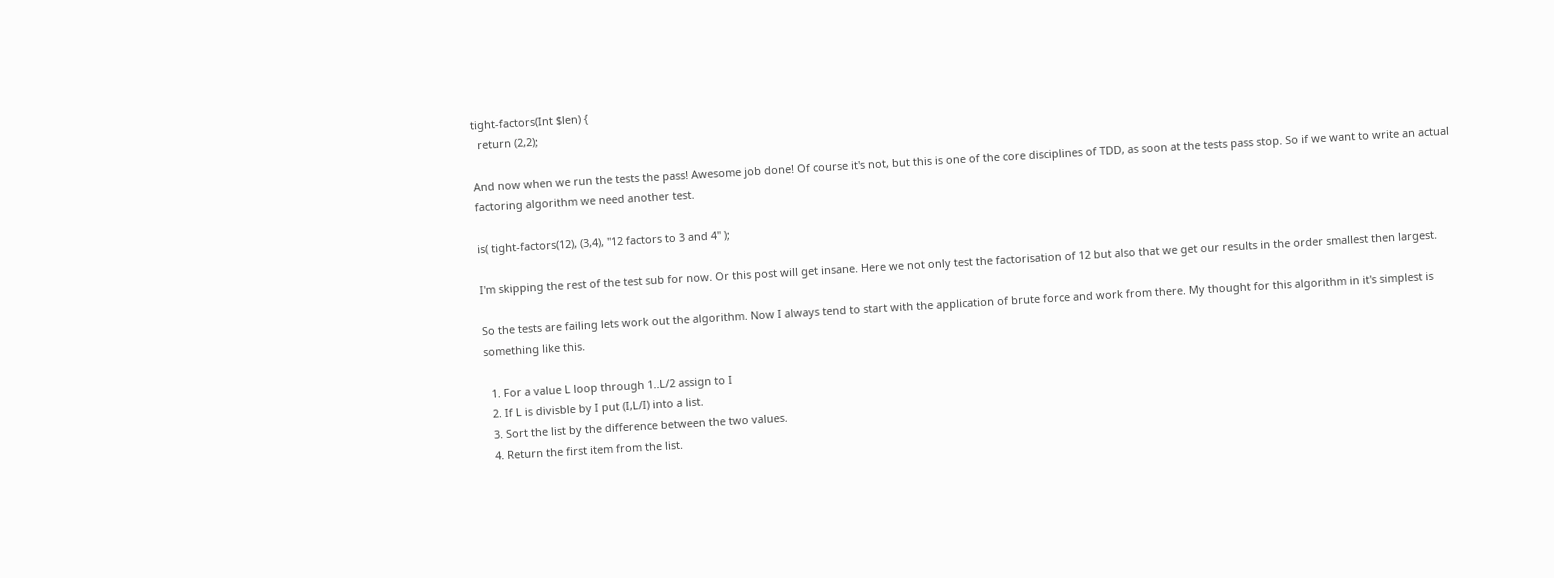tight-factors(Int $len) {
  return (2,2);

And now when we run the tests the pass! Awesome job done! Of course it's not, but this is one of the core disciplines of TDD, as soon at the tests pass stop. So if we want to write an actual factoring algorithm we need another test.

is( tight-factors(12), (3,4), "12 factors to 3 and 4" );

I'm skipping the rest of the test sub for now. Or this post will get insane. Here we not only test the factorisation of 12 but also that we get our results in the order smallest then largest.

So the tests are failing lets work out the algorithm. Now I always tend to start with the application of brute force and work from there. My thought for this algorithm in it's simplest is something like this.

  1. For a value L loop through 1..L/2 assign to I
  2. If L is divisble by I put (I,L/I) into a list.
  3. Sort the list by the difference between the two values.
  4. Return the first item from the list.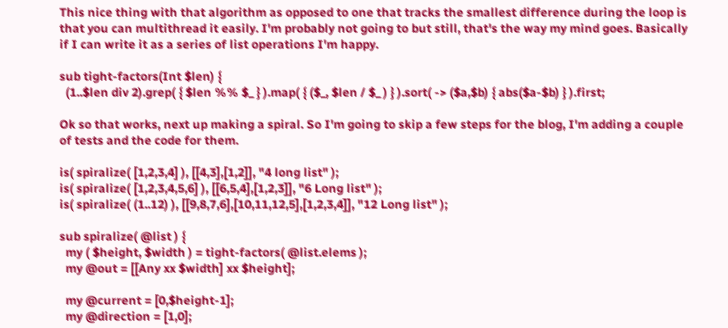This nice thing with that algorithm as opposed to one that tracks the smallest difference during the loop is that you can multithread it easily. I'm probably not going to but still, that's the way my mind goes. Basically if I can write it as a series of list operations I'm happy.

sub tight-factors(Int $len) {
  (1..$len div 2).grep( { $len %% $_ } ).map( { ($_, $len / $_ ) } ).sort( -> ($a,$b) { abs($a-$b) } ).first;

Ok so that works, next up making a spiral. So I'm going to skip a few steps for the blog, I'm adding a couple of tests and the code for them.

is( spiralize( [1,2,3,4] ), [[4,3],[1,2]], "4 long list" );
is( spiralize( [1,2,3,4,5,6] ), [[6,5,4],[1,2,3]], "6 Long list" );
is( spiralize( (1..12) ), [[9,8,7,6],[10,11,12,5],[1,2,3,4]], "12 Long list" );

sub spiralize( @list ) {
  my ( $height, $width ) = tight-factors( @list.elems );
  my @out = [[Any xx $width] xx $height];

  my @current = [0,$height-1];
  my @direction = [1,0];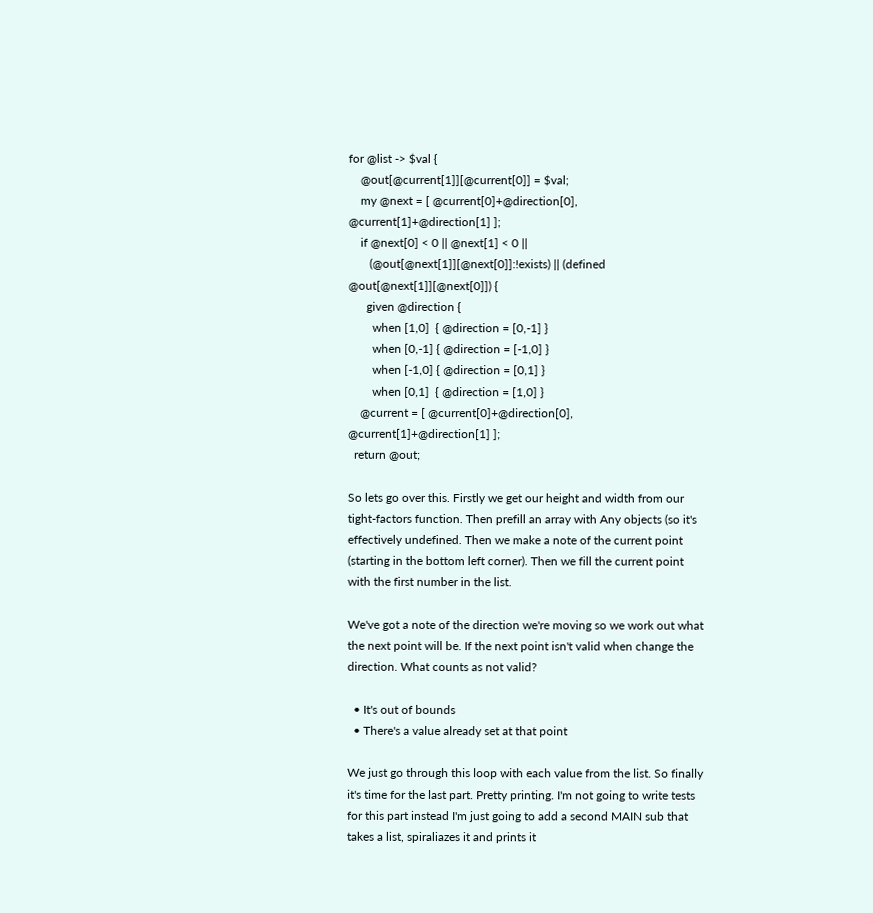for @list -> $val {
    @out[@current[1]][@current[0]] = $val;
    my @next = [ @current[0]+@direction[0], @current[1]+@direction[1] ];
    if @next[0] < 0 || @next[1] < 0 ||
       (@out[@next[1]][@next[0]]:!exists) || (defined @out[@next[1]][@next[0]]) {
      given @direction {
        when [1,0]  { @direction = [0,-1] }
        when [0,-1] { @direction = [-1,0] }
        when [-1,0] { @direction = [0,1] }
        when [0,1]  { @direction = [1,0] }
    @current = [ @current[0]+@direction[0], @current[1]+@direction[1] ];
  return @out;

So lets go over this. Firstly we get our height and width from our tight-factors function. Then prefill an array with Any objects (so it's effectively undefined. Then we make a note of the current point (starting in the bottom left corner). Then we fill the current point with the first number in the list.

We've got a note of the direction we're moving so we work out what the next point will be. If the next point isn't valid when change the direction. What counts as not valid?

  • It's out of bounds
  • There's a value already set at that point

We just go through this loop with each value from the list. So finally it's time for the last part. Pretty printing. I'm not going to write tests for this part instead I'm just going to add a second MAIN sub that takes a list, spiraliazes it and prints it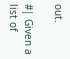out.

#| Given a list of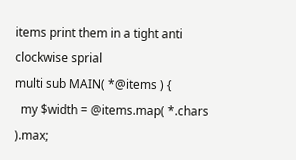items print them in a tight anti clockwise sprial
multi sub MAIN( *@items ) {
  my $width = @items.map( *.chars ).max;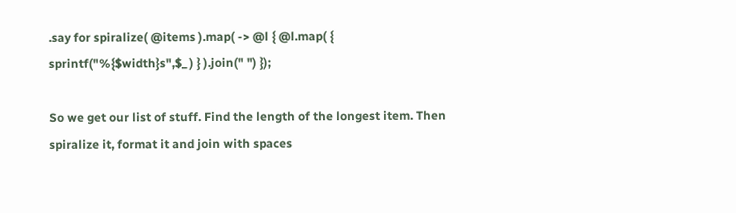.say for spiralize( @items ).map( -> @l { @l.map( { sprintf("%{$width}s",$_ ) } ).join(" ") });

So we get our list of stuff. Find the length of the longest item. Then spiralize it, format it and join with spaces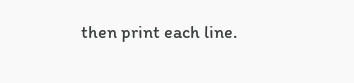then print each line.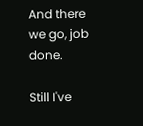And there we go, job done.

Still I've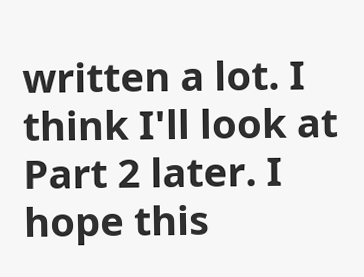written a lot. I think I'll look at Part 2 later. I hope this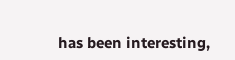has been interesting,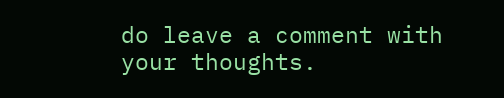do leave a comment with your thoughts.